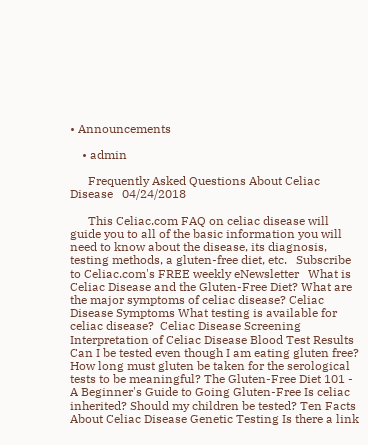• Announcements

    • admin

      Frequently Asked Questions About Celiac Disease   04/24/2018

      This Celiac.com FAQ on celiac disease will guide you to all of the basic information you will need to know about the disease, its diagnosis, testing methods, a gluten-free diet, etc.   Subscribe to Celiac.com's FREE weekly eNewsletter   What is Celiac Disease and the Gluten-Free Diet? What are the major symptoms of celiac disease? Celiac Disease Symptoms What testing is available for celiac disease?  Celiac Disease Screening Interpretation of Celiac Disease Blood Test Results Can I be tested even though I am eating gluten free? How long must gluten be taken for the serological tests to be meaningful? The Gluten-Free Diet 101 - A Beginner's Guide to Going Gluten-Free Is celiac inherited? Should my children be tested? Ten Facts About Celiac Disease Genetic Testing Is there a link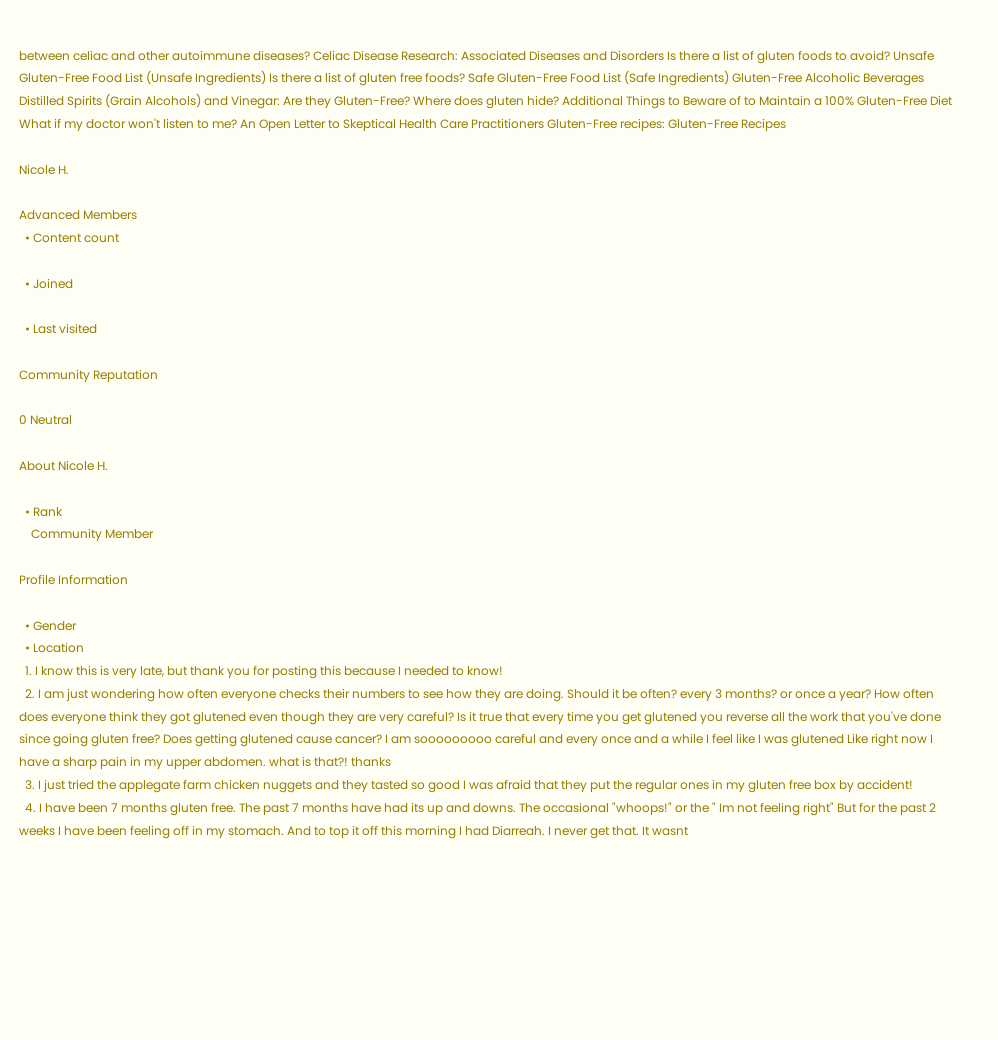between celiac and other autoimmune diseases? Celiac Disease Research: Associated Diseases and Disorders Is there a list of gluten foods to avoid? Unsafe Gluten-Free Food List (Unsafe Ingredients) Is there a list of gluten free foods? Safe Gluten-Free Food List (Safe Ingredients) Gluten-Free Alcoholic Beverages Distilled Spirits (Grain Alcohols) and Vinegar: Are they Gluten-Free? Where does gluten hide? Additional Things to Beware of to Maintain a 100% Gluten-Free Diet What if my doctor won't listen to me? An Open Letter to Skeptical Health Care Practitioners Gluten-Free recipes: Gluten-Free Recipes

Nicole H.

Advanced Members
  • Content count

  • Joined

  • Last visited

Community Reputation

0 Neutral

About Nicole H.

  • Rank
    Community Member

Profile Information

  • Gender
  • Location
  1. I know this is very late, but thank you for posting this because I needed to know!
  2. I am just wondering how often everyone checks their numbers to see how they are doing. Should it be often? every 3 months? or once a year? How often does everyone think they got glutened even though they are very careful? Is it true that every time you get glutened you reverse all the work that you've done since going gluten free? Does getting glutened cause cancer? I am sooooooooo careful and every once and a while I feel like I was glutened Like right now I have a sharp pain in my upper abdomen. what is that?! thanks
  3. I just tried the applegate farm chicken nuggets and they tasted so good I was afraid that they put the regular ones in my gluten free box by accident!
  4. I have been 7 months gluten free. The past 7 months have had its up and downs. The occasional "whoops!" or the " Im not feeling right" But for the past 2 weeks I have been feeling off in my stomach. And to top it off this morning I had Diarreah. I never get that. It wasnt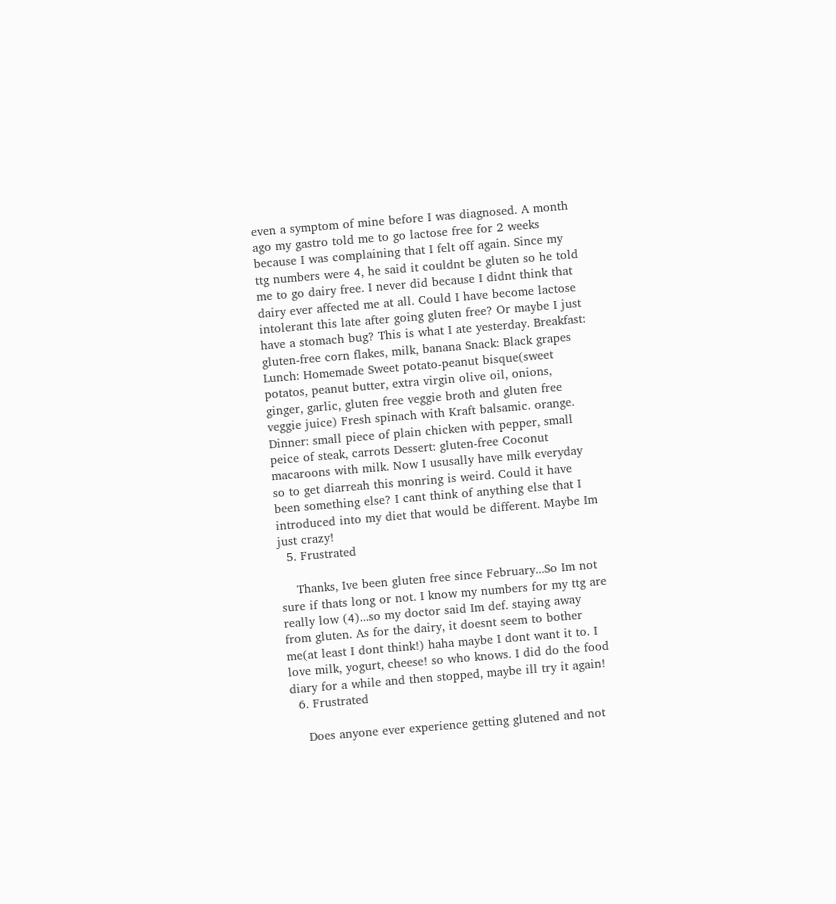even a symptom of mine before I was diagnosed. A month ago my gastro told me to go lactose free for 2 weeks because I was complaining that I felt off again. Since my ttg numbers were 4, he said it couldnt be gluten so he told me to go dairy free. I never did because I didnt think that dairy ever affected me at all. Could I have become lactose intolerant this late after going gluten free? Or maybe I just have a stomach bug? This is what I ate yesterday. Breakfast: gluten-free corn flakes, milk, banana Snack: Black grapes Lunch: Homemade Sweet potato-peanut bisque(sweet potatos, peanut butter, extra virgin olive oil, onions, ginger, garlic, gluten free veggie broth and gluten free veggie juice) Fresh spinach with Kraft balsamic. orange. Dinner: small piece of plain chicken with pepper, small peice of steak, carrots Dessert: gluten-free Coconut macaroons with milk. Now I ususally have milk everyday so to get diarreah this monring is weird. Could it have been something else? I cant think of anything else that I introduced into my diet that would be different. Maybe Im just crazy!
  5. Frustrated

    Thanks, Ive been gluten free since February...So Im not sure if thats long or not. I know my numbers for my ttg are really low (4)...so my doctor said Im def. staying away from gluten. As for the dairy, it doesnt seem to bother me(at least I dont think!) haha maybe I dont want it to. I love milk, yogurt, cheese! so who knows. I did do the food diary for a while and then stopped, maybe ill try it again!
  6. Frustrated

    Does anyone ever experience getting glutened and not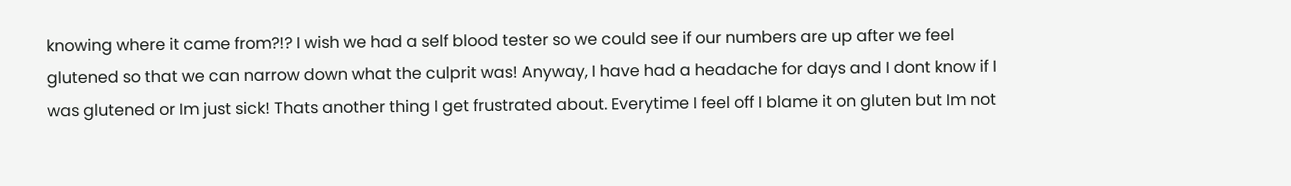knowing where it came from?!? I wish we had a self blood tester so we could see if our numbers are up after we feel glutened so that we can narrow down what the culprit was! Anyway, I have had a headache for days and I dont know if I was glutened or Im just sick! Thats another thing I get frustrated about. Everytime I feel off I blame it on gluten but Im not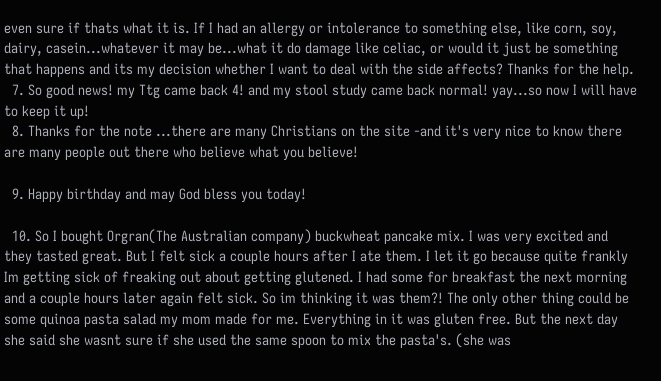even sure if thats what it is. If I had an allergy or intolerance to something else, like corn, soy, dairy, casein...whatever it may be...what it do damage like celiac, or would it just be something that happens and its my decision whether I want to deal with the side affects? Thanks for the help.
  7. So good news! my Ttg came back 4! and my stool study came back normal! yay...so now I will have to keep it up!
  8. Thanks for the note ...there are many Christians on the site -and it's very nice to know there are many people out there who believe what you believe!

  9. Happy birthday and may God bless you today!

  10. So I bought Orgran(The Australian company) buckwheat pancake mix. I was very excited and they tasted great. But I felt sick a couple hours after I ate them. I let it go because quite frankly Im getting sick of freaking out about getting glutened. I had some for breakfast the next morning and a couple hours later again felt sick. So im thinking it was them?! The only other thing could be some quinoa pasta salad my mom made for me. Everything in it was gluten free. But the next day she said she wasnt sure if she used the same spoon to mix the pasta's. (she was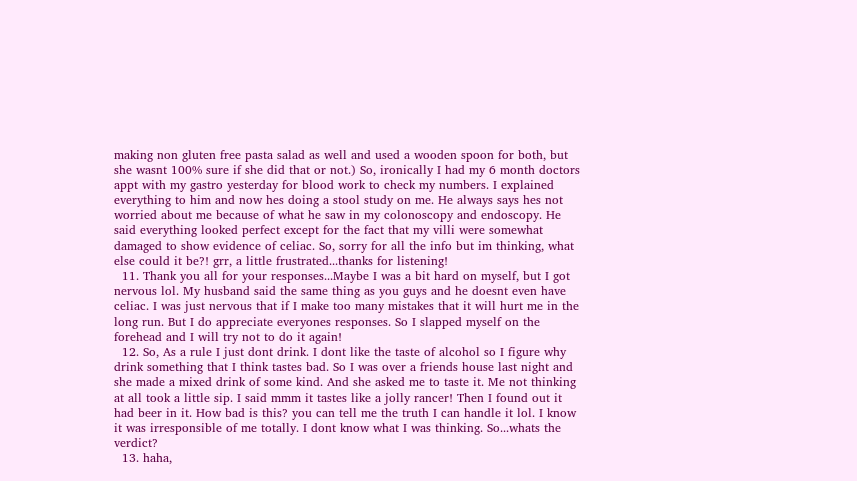making non gluten free pasta salad as well and used a wooden spoon for both, but she wasnt 100% sure if she did that or not.) So, ironically I had my 6 month doctors appt with my gastro yesterday for blood work to check my numbers. I explained everything to him and now hes doing a stool study on me. He always says hes not worried about me because of what he saw in my colonoscopy and endoscopy. He said everything looked perfect except for the fact that my villi were somewhat damaged to show evidence of celiac. So, sorry for all the info but im thinking, what else could it be?! grr, a little frustrated...thanks for listening!
  11. Thank you all for your responses...Maybe I was a bit hard on myself, but I got nervous lol. My husband said the same thing as you guys and he doesnt even have celiac. I was just nervous that if I make too many mistakes that it will hurt me in the long run. But I do appreciate everyones responses. So I slapped myself on the forehead and I will try not to do it again!
  12. So, As a rule I just dont drink. I dont like the taste of alcohol so I figure why drink something that I think tastes bad. So I was over a friends house last night and she made a mixed drink of some kind. And she asked me to taste it. Me not thinking at all took a little sip. I said mmm it tastes like a jolly rancer! Then I found out it had beer in it. How bad is this? you can tell me the truth I can handle it lol. I know it was irresponsible of me totally. I dont know what I was thinking. So...whats the verdict?
  13. haha,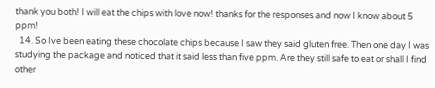thank you both! I will eat the chips with love now! thanks for the responses and now I know about 5 ppm!
  14. So Ive been eating these chocolate chips because I saw they said gluten free. Then one day I was studying the package and noticed that it said less than five ppm. Are they still safe to eat or shall I find other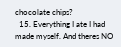chocolate chips?
  15. Everything I ate I had made myself. And theres NO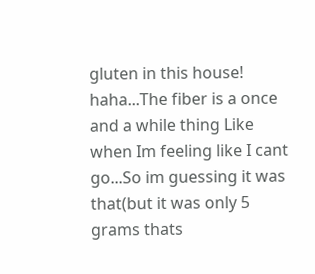gluten in this house! haha...The fiber is a once and a while thing Like when Im feeling like I cant go...So im guessing it was that(but it was only 5 grams thats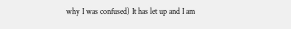why I was confused) It has let up and I am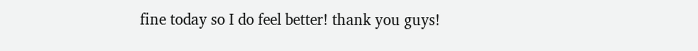fine today so I do feel better! thank you guys!